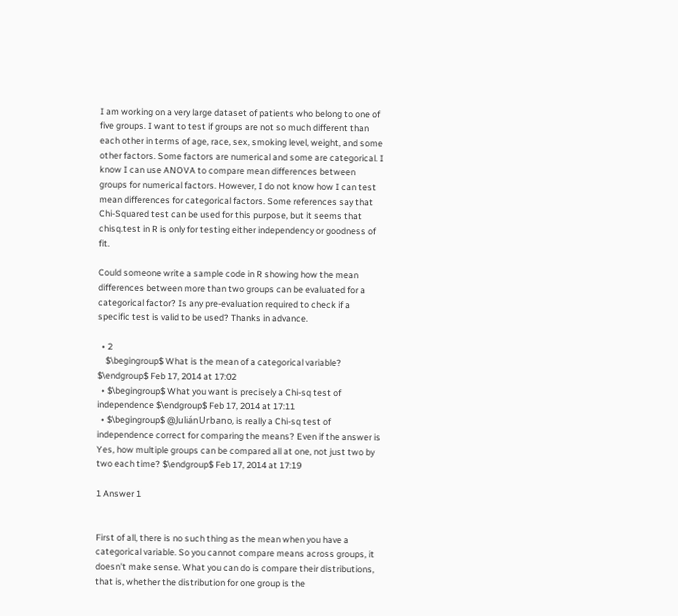I am working on a very large dataset of patients who belong to one of five groups. I want to test if groups are not so much different than each other in terms of age, race, sex, smoking level, weight, and some other factors. Some factors are numerical and some are categorical. I know I can use ANOVA to compare mean differences between groups for numerical factors. However, I do not know how I can test mean differences for categorical factors. Some references say that Chi-Squared test can be used for this purpose, but it seems that chisq.test in R is only for testing either independency or goodness of fit.

Could someone write a sample code in R showing how the mean differences between more than two groups can be evaluated for a categorical factor? Is any pre-evaluation required to check if a specific test is valid to be used? Thanks in advance.

  • 2
    $\begingroup$ What is the mean of a categorical variable? $\endgroup$ Feb 17, 2014 at 17:02
  • $\begingroup$ What you want is precisely a Chi-sq test of independence $\endgroup$ Feb 17, 2014 at 17:11
  • $\begingroup$ @JuliánUrbano, is really a Chi-sq test of independence correct for comparing the means? Even if the answer is Yes, how multiple groups can be compared all at one, not just two by two each time? $\endgroup$ Feb 17, 2014 at 17:19

1 Answer 1


First of all, there is no such thing as the mean when you have a categorical variable. So you cannot compare means across groups, it doesn't make sense. What you can do is compare their distributions, that is, whether the distribution for one group is the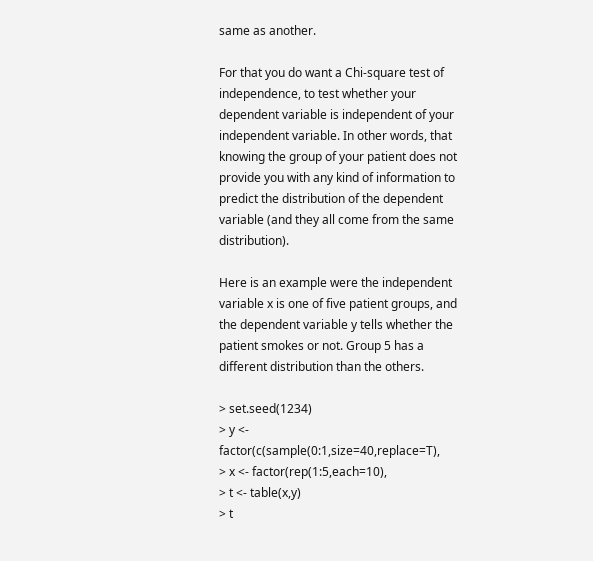same as another.

For that you do want a Chi-square test of independence, to test whether your dependent variable is independent of your independent variable. In other words, that knowing the group of your patient does not provide you with any kind of information to predict the distribution of the dependent variable (and they all come from the same distribution).

Here is an example were the independent variable x is one of five patient groups, and the dependent variable y tells whether the patient smokes or not. Group 5 has a different distribution than the others.

> set.seed(1234)
> y <- factor(c(sample(0:1,size=40,replace=T),
> x <- factor(rep(1:5,each=10),
> t <- table(x,y)
> t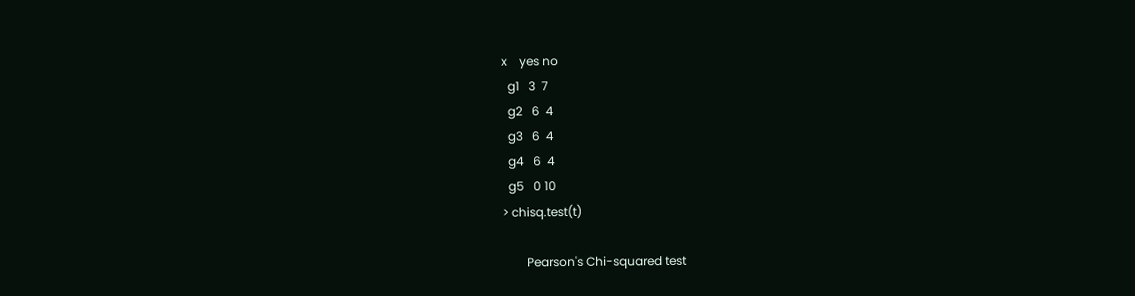x    yes no
  g1   3  7
  g2   6  4
  g3   6  4
  g4   6  4
  g5   0 10
> chisq.test(t)

        Pearson's Chi-squared test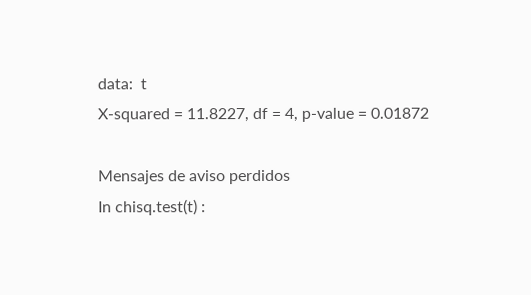data:  t
X-squared = 11.8227, df = 4, p-value = 0.01872

Mensajes de aviso perdidos
In chisq.test(t) :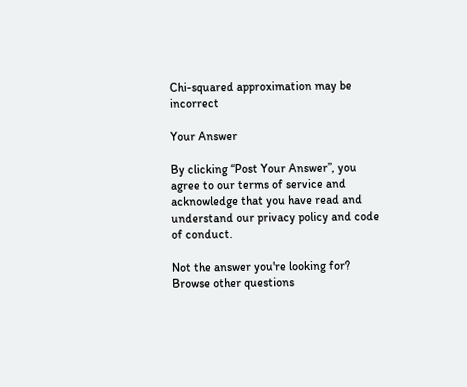Chi-squared approximation may be incorrect

Your Answer

By clicking “Post Your Answer”, you agree to our terms of service and acknowledge that you have read and understand our privacy policy and code of conduct.

Not the answer you're looking for? Browse other questions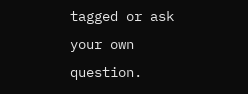tagged or ask your own question.